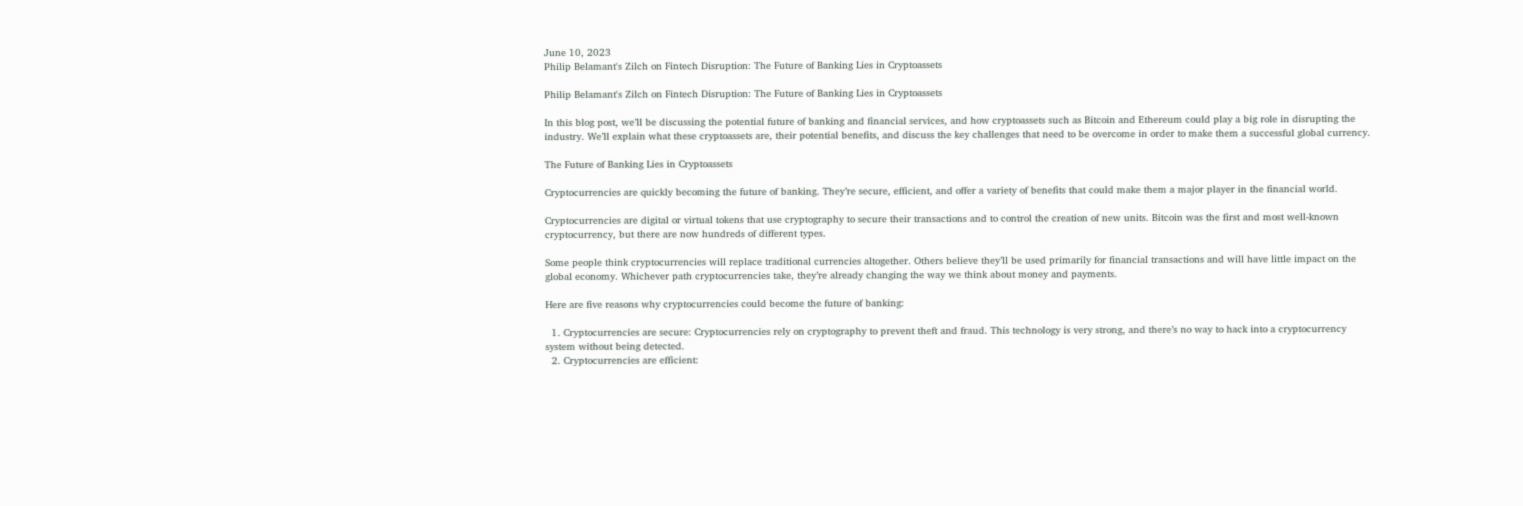June 10, 2023
Philip Belamant's Zilch on Fintech Disruption: The Future of Banking Lies in Cryptoassets

Philip Belamant's Zilch on Fintech Disruption: The Future of Banking Lies in Cryptoassets

In this blog post, we’ll be discussing the potential future of banking and financial services, and how cryptoassets such as Bitcoin and Ethereum could play a big role in disrupting the industry. We’ll explain what these cryptoassets are, their potential benefits, and discuss the key challenges that need to be overcome in order to make them a successful global currency.

The Future of Banking Lies in Cryptoassets

Cryptocurrencies are quickly becoming the future of banking. They’re secure, efficient, and offer a variety of benefits that could make them a major player in the financial world.

Cryptocurrencies are digital or virtual tokens that use cryptography to secure their transactions and to control the creation of new units. Bitcoin was the first and most well-known cryptocurrency, but there are now hundreds of different types.

Some people think cryptocurrencies will replace traditional currencies altogether. Others believe they’ll be used primarily for financial transactions and will have little impact on the global economy. Whichever path cryptocurrencies take, they’re already changing the way we think about money and payments.

Here are five reasons why cryptocurrencies could become the future of banking:

  1. Cryptocurrencies are secure: Cryptocurrencies rely on cryptography to prevent theft and fraud. This technology is very strong, and there’s no way to hack into a cryptocurrency system without being detected.
  2. Cryptocurrencies are efficient: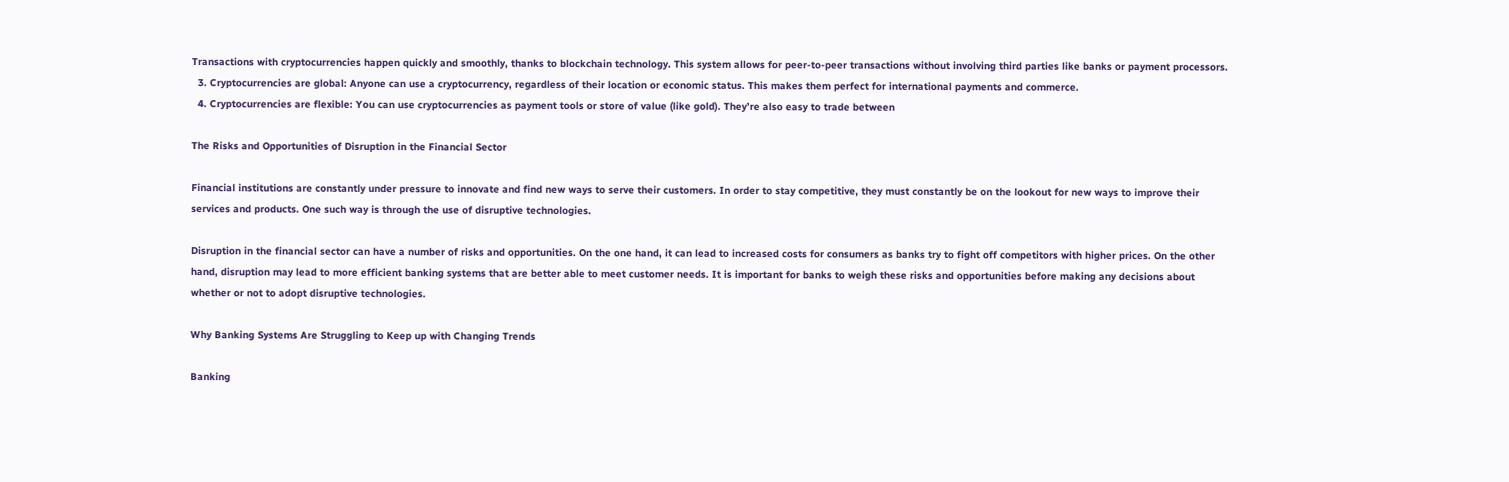Transactions with cryptocurrencies happen quickly and smoothly, thanks to blockchain technology. This system allows for peer-to-peer transactions without involving third parties like banks or payment processors.
  3. Cryptocurrencies are global: Anyone can use a cryptocurrency, regardless of their location or economic status. This makes them perfect for international payments and commerce.
  4. Cryptocurrencies are flexible: You can use cryptocurrencies as payment tools or store of value (like gold). They’re also easy to trade between

The Risks and Opportunities of Disruption in the Financial Sector

Financial institutions are constantly under pressure to innovate and find new ways to serve their customers. In order to stay competitive, they must constantly be on the lookout for new ways to improve their services and products. One such way is through the use of disruptive technologies.

Disruption in the financial sector can have a number of risks and opportunities. On the one hand, it can lead to increased costs for consumers as banks try to fight off competitors with higher prices. On the other hand, disruption may lead to more efficient banking systems that are better able to meet customer needs. It is important for banks to weigh these risks and opportunities before making any decisions about whether or not to adopt disruptive technologies.

Why Banking Systems Are Struggling to Keep up with Changing Trends

Banking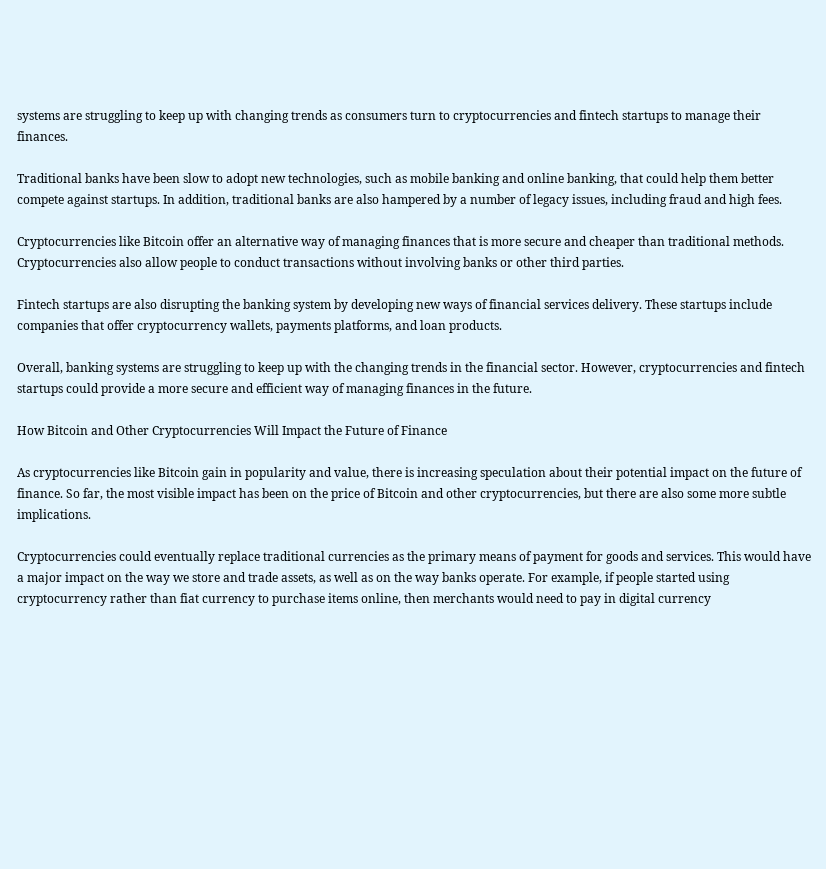systems are struggling to keep up with changing trends as consumers turn to cryptocurrencies and fintech startups to manage their finances.

Traditional banks have been slow to adopt new technologies, such as mobile banking and online banking, that could help them better compete against startups. In addition, traditional banks are also hampered by a number of legacy issues, including fraud and high fees.

Cryptocurrencies like Bitcoin offer an alternative way of managing finances that is more secure and cheaper than traditional methods. Cryptocurrencies also allow people to conduct transactions without involving banks or other third parties.

Fintech startups are also disrupting the banking system by developing new ways of financial services delivery. These startups include companies that offer cryptocurrency wallets, payments platforms, and loan products.

Overall, banking systems are struggling to keep up with the changing trends in the financial sector. However, cryptocurrencies and fintech startups could provide a more secure and efficient way of managing finances in the future.

How Bitcoin and Other Cryptocurrencies Will Impact the Future of Finance

As cryptocurrencies like Bitcoin gain in popularity and value, there is increasing speculation about their potential impact on the future of finance. So far, the most visible impact has been on the price of Bitcoin and other cryptocurrencies, but there are also some more subtle implications.

Cryptocurrencies could eventually replace traditional currencies as the primary means of payment for goods and services. This would have a major impact on the way we store and trade assets, as well as on the way banks operate. For example, if people started using cryptocurrency rather than fiat currency to purchase items online, then merchants would need to pay in digital currency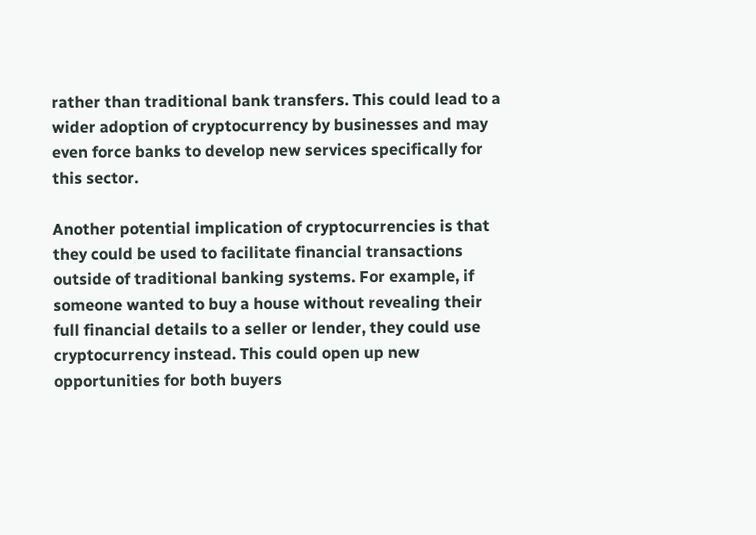rather than traditional bank transfers. This could lead to a wider adoption of cryptocurrency by businesses and may even force banks to develop new services specifically for this sector.

Another potential implication of cryptocurrencies is that they could be used to facilitate financial transactions outside of traditional banking systems. For example, if someone wanted to buy a house without revealing their full financial details to a seller or lender, they could use cryptocurrency instead. This could open up new opportunities for both buyers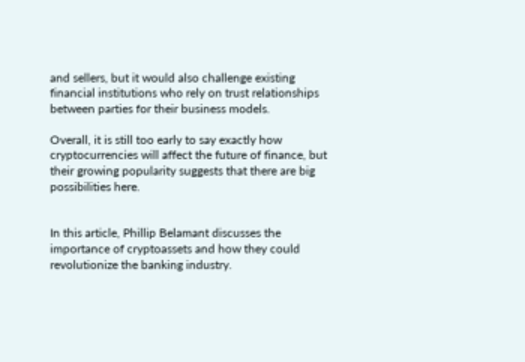and sellers, but it would also challenge existing financial institutions who rely on trust relationships between parties for their business models.

Overall, it is still too early to say exactly how cryptocurrencies will affect the future of finance, but their growing popularity suggests that there are big possibilities here.


In this article, Phillip Belamant discusses the importance of cryptoassets and how they could revolutionize the banking industry.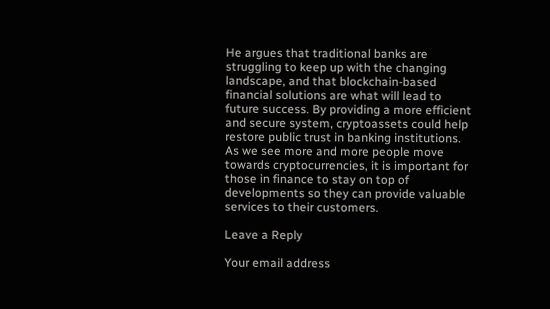He argues that traditional banks are struggling to keep up with the changing landscape, and that blockchain-based financial solutions are what will lead to future success. By providing a more efficient and secure system, cryptoassets could help restore public trust in banking institutions. As we see more and more people move towards cryptocurrencies, it is important for those in finance to stay on top of developments so they can provide valuable services to their customers.

Leave a Reply

Your email address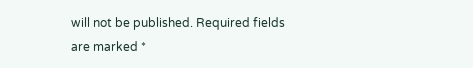will not be published. Required fields are marked *